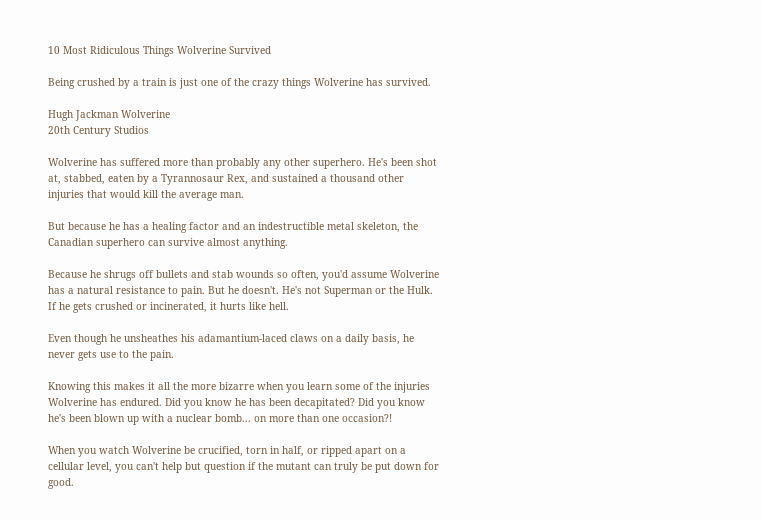10 Most Ridiculous Things Wolverine Survived

Being crushed by a train is just one of the crazy things Wolverine has survived.

Hugh Jackman Wolverine
20th Century Studios

Wolverine has suffered more than probably any other superhero. He's been shot at, stabbed, eaten by a Tyrannosaur Rex, and sustained a thousand other injuries that would kill the average man.

But because he has a healing factor and an indestructible metal skeleton, the Canadian superhero can survive almost anything.

Because he shrugs off bullets and stab wounds so often, you'd assume Wolverine has a natural resistance to pain. But he doesn't. He's not Superman or the Hulk. If he gets crushed or incinerated, it hurts like hell.

Even though he unsheathes his adamantium-laced claws on a daily basis, he never gets use to the pain.

Knowing this makes it all the more bizarre when you learn some of the injuries Wolverine has endured. Did you know he has been decapitated? Did you know he's been blown up with a nuclear bomb... on more than one occasion?!

When you watch Wolverine be crucified, torn in half, or ripped apart on a cellular level, you can't help but question if the mutant can truly be put down for good.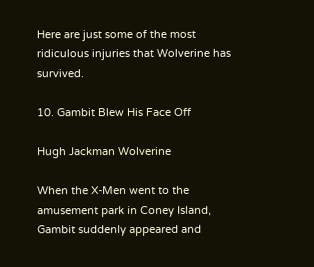Here are just some of the most ridiculous injuries that Wolverine has survived.

10. Gambit Blew His Face Off

Hugh Jackman Wolverine

When the X-Men went to the amusement park in Coney Island, Gambit suddenly appeared and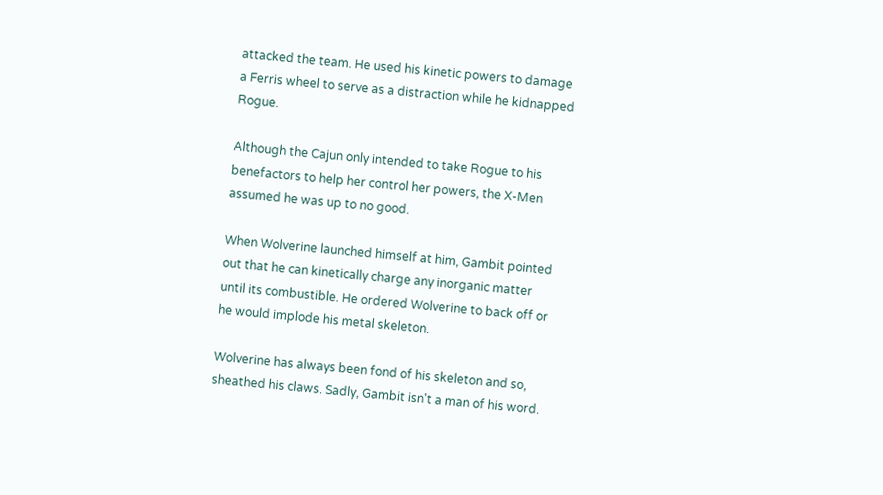attacked the team. He used his kinetic powers to damage a Ferris wheel to serve as a distraction while he kidnapped Rogue.

Although the Cajun only intended to take Rogue to his benefactors to help her control her powers, the X-Men assumed he was up to no good.

When Wolverine launched himself at him, Gambit pointed out that he can kinetically charge any inorganic matter until its combustible. He ordered Wolverine to back off or he would implode his metal skeleton.

Wolverine has always been fond of his skeleton and so, sheathed his claws. Sadly, Gambit isn't a man of his word.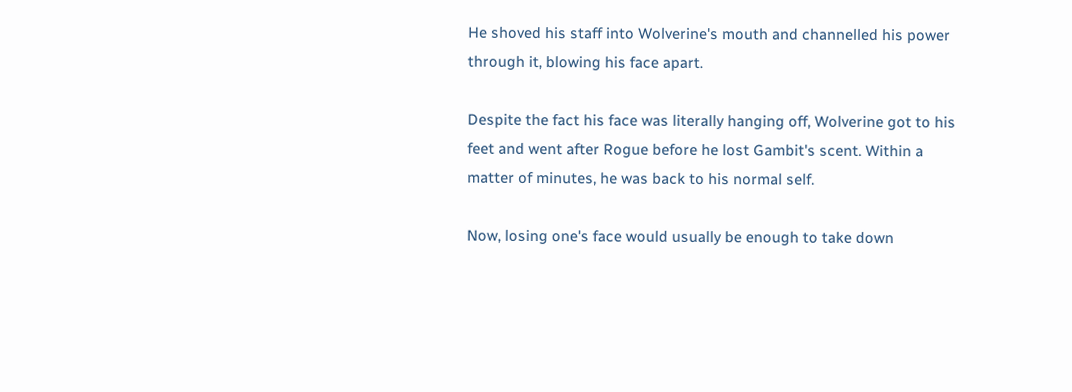He shoved his staff into Wolverine's mouth and channelled his power through it, blowing his face apart.

Despite the fact his face was literally hanging off, Wolverine got to his feet and went after Rogue before he lost Gambit's scent. Within a matter of minutes, he was back to his normal self.

Now, losing one's face would usually be enough to take down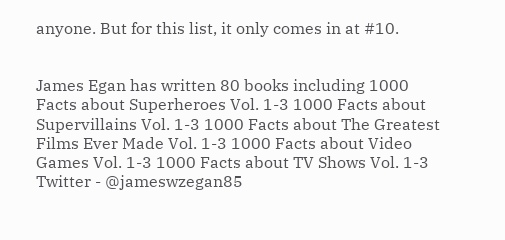anyone. But for this list, it only comes in at #10.


James Egan has written 80 books including 1000 Facts about Superheroes Vol. 1-3 1000 Facts about Supervillains Vol. 1-3 1000 Facts about The Greatest Films Ever Made Vol. 1-3 1000 Facts about Video Games Vol. 1-3 1000 Facts about TV Shows Vol. 1-3 Twitter - @jameswzegan85